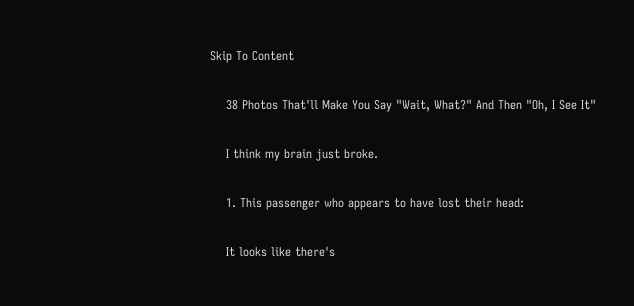Skip To Content

    38 Photos That'll Make You Say "Wait, What?" And Then "Oh, I See It"

    I think my brain just broke.

    1. This passenger who appears to have lost their head:

    It looks like there's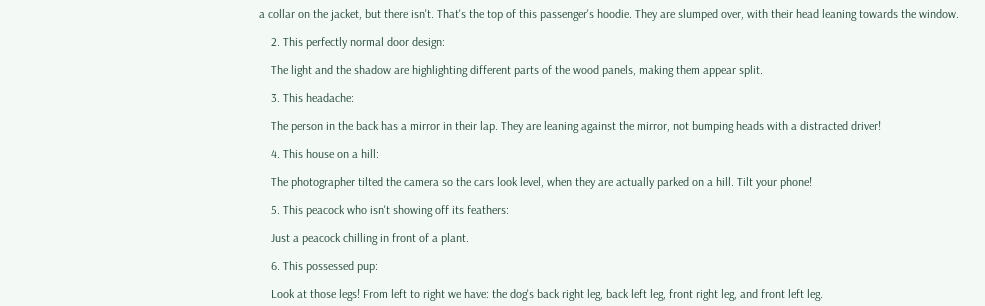a collar on the jacket, but there isn't. That's the top of this passenger's hoodie. They are slumped over, with their head leaning towards the window.

    2. This perfectly normal door design:

    The light and the shadow are highlighting different parts of the wood panels, making them appear split.

    3. This headache:

    The person in the back has a mirror in their lap. They are leaning against the mirror, not bumping heads with a distracted driver!

    4. This house on a hill:

    The photographer tilted the camera so the cars look level, when they are actually parked on a hill. Tilt your phone!

    5. This peacock who isn't showing off its feathers:

    Just a peacock chilling in front of a plant.

    6. This possessed pup:

    Look at those legs! From left to right we have: the dog's back right leg, back left leg, front right leg, and front left leg.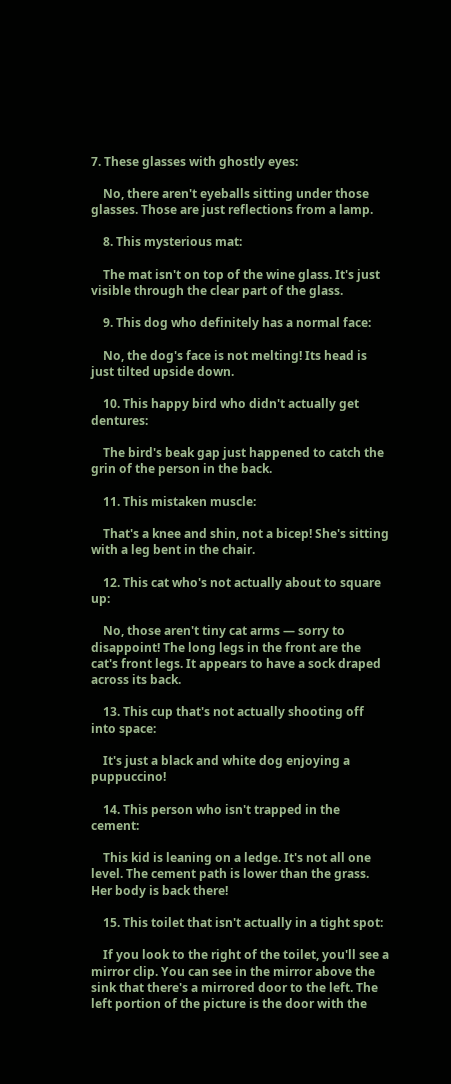7. These glasses with ghostly eyes:

    No, there aren't eyeballs sitting under those glasses. Those are just reflections from a lamp.

    8. This mysterious mat:

    The mat isn't on top of the wine glass. It's just visible through the clear part of the glass.

    9. This dog who definitely has a normal face:

    No, the dog's face is not melting! Its head is just tilted upside down.

    10. This happy bird who didn't actually get dentures:

    The bird's beak gap just happened to catch the grin of the person in the back.

    11. This mistaken muscle:

    That's a knee and shin, not a bicep! She's sitting with a leg bent in the chair.

    12. This cat who's not actually about to square up:

    No, those aren't tiny cat arms — sorry to disappoint! The long legs in the front are the cat's front legs. It appears to have a sock draped across its back.

    13. This cup that's not actually shooting off into space:

    It's just a black and white dog enjoying a puppuccino!

    14. This person who isn't trapped in the cement:

    This kid is leaning on a ledge. It's not all one level. The cement path is lower than the grass. Her body is back there!

    15. This toilet that isn't actually in a tight spot:

    If you look to the right of the toilet, you'll see a mirror clip. You can see in the mirror above the sink that there's a mirrored door to the left. The left portion of the picture is the door with the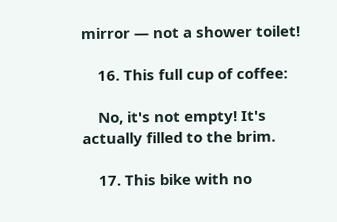mirror — not a shower toilet!

    16. This full cup of coffee:

    No, it's not empty! It's actually filled to the brim.

    17. This bike with no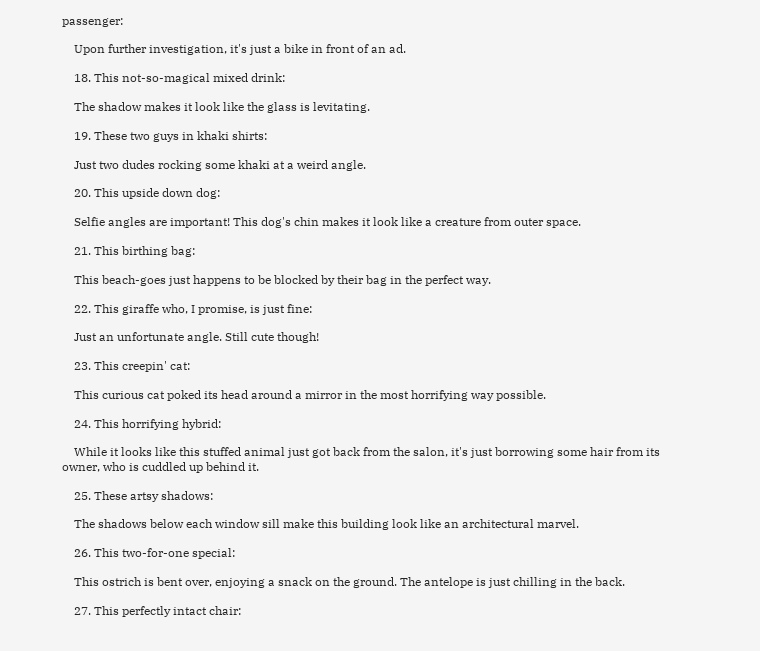passenger:

    Upon further investigation, it's just a bike in front of an ad.

    18. This not-so-magical mixed drink:

    The shadow makes it look like the glass is levitating.

    19. These two guys in khaki shirts:

    Just two dudes rocking some khaki at a weird angle.

    20. This upside down dog:

    Selfie angles are important! This dog's chin makes it look like a creature from outer space.

    21. This birthing bag:

    This beach-goes just happens to be blocked by their bag in the perfect way.

    22. This giraffe who, I promise, is just fine:

    Just an unfortunate angle. Still cute though!

    23. This creepin' cat:

    This curious cat poked its head around a mirror in the most horrifying way possible.

    24. This horrifying hybrid:

    While it looks like this stuffed animal just got back from the salon, it's just borrowing some hair from its owner, who is cuddled up behind it.

    25. These artsy shadows:

    The shadows below each window sill make this building look like an architectural marvel.

    26. This two-for-one special:

    This ostrich is bent over, enjoying a snack on the ground. The antelope is just chilling in the back.

    27. This perfectly intact chair: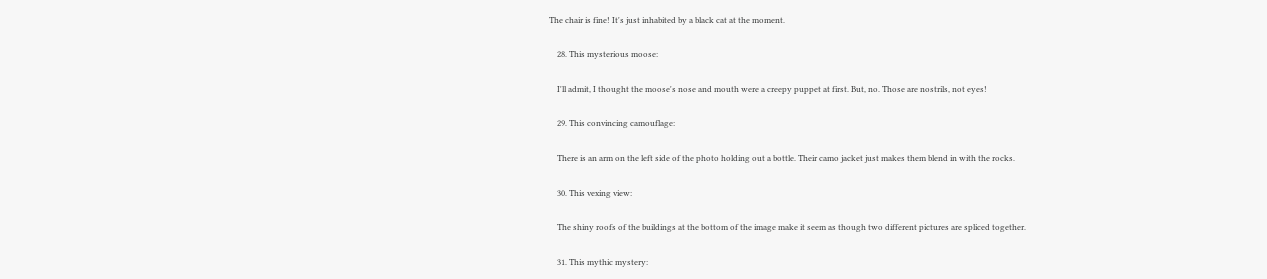The chair is fine! It's just inhabited by a black cat at the moment.

    28. This mysterious moose:

    I'll admit, I thought the moose's nose and mouth were a creepy puppet at first. But, no. Those are nostrils, not eyes!

    29. This convincing camouflage:

    There is an arm on the left side of the photo holding out a bottle. Their camo jacket just makes them blend in with the rocks.

    30. This vexing view:

    The shiny roofs of the buildings at the bottom of the image make it seem as though two different pictures are spliced together.

    31. This mythic mystery: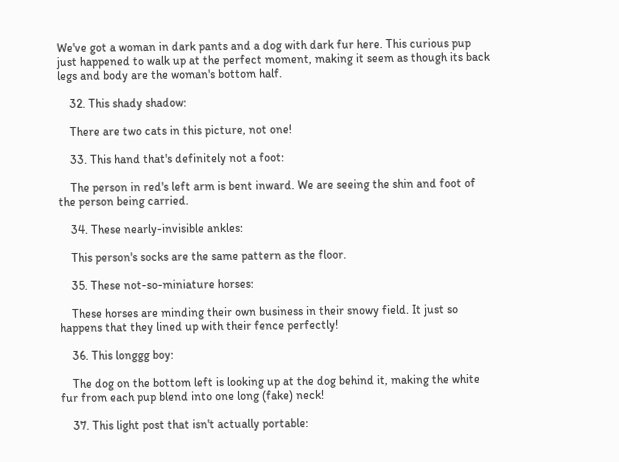We've got a woman in dark pants and a dog with dark fur here. This curious pup just happened to walk up at the perfect moment, making it seem as though its back legs and body are the woman's bottom half.

    32. This shady shadow:

    There are two cats in this picture, not one!

    33. This hand that's definitely not a foot:

    The person in red's left arm is bent inward. We are seeing the shin and foot of the person being carried.

    34. These nearly-invisible ankles:

    This person's socks are the same pattern as the floor.

    35. These not-so-miniature horses:

    These horses are minding their own business in their snowy field. It just so happens that they lined up with their fence perfectly!

    36. This longgg boy:

    The dog on the bottom left is looking up at the dog behind it, making the white fur from each pup blend into one long (fake) neck!

    37. This light post that isn't actually portable: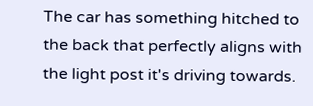The car has something hitched to the back that perfectly aligns with the light post it's driving towards.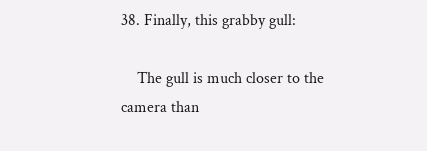38. Finally, this grabby gull:

    The gull is much closer to the camera than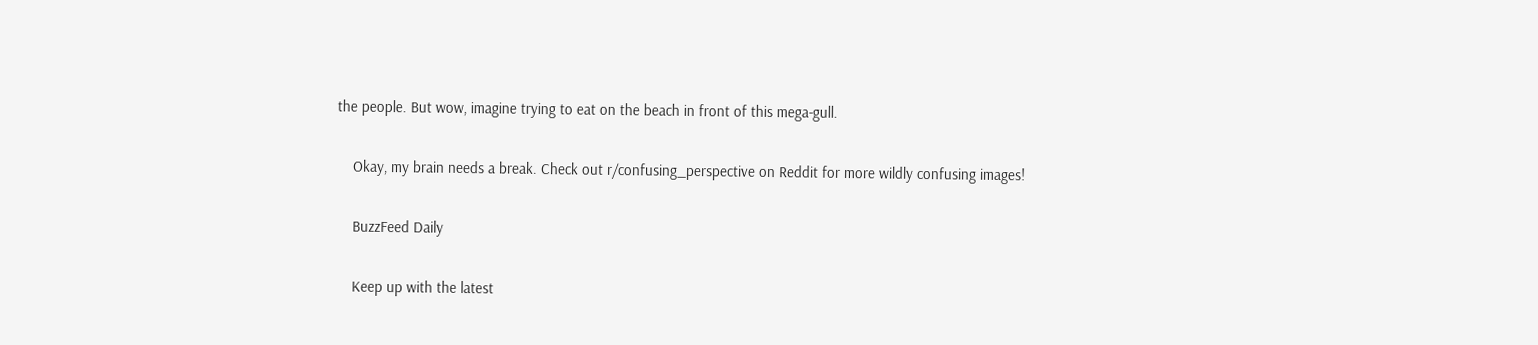the people. But wow, imagine trying to eat on the beach in front of this mega-gull.

    Okay, my brain needs a break. Check out r/confusing_perspective on Reddit for more wildly confusing images!

    BuzzFeed Daily

    Keep up with the latest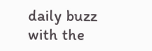daily buzz with the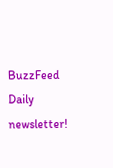BuzzFeed Daily newsletter!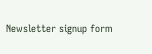Newsletter signup form